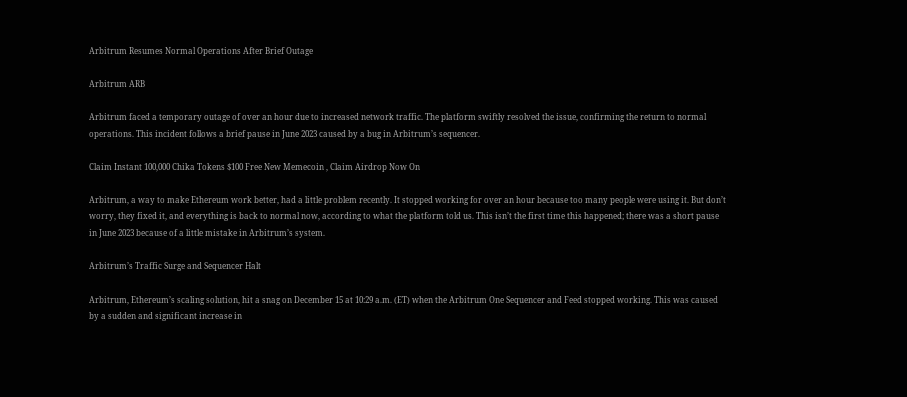Arbitrum Resumes Normal Operations After Brief Outage

Arbitrum ARB

Arbitrum faced a temporary outage of over an hour due to increased network traffic. The platform swiftly resolved the issue, confirming the return to normal operations. This incident follows a brief pause in June 2023 caused by a bug in Arbitrum’s sequencer.

Claim Instant 100,000 Chika Tokens $100 Free New Memecoin , Claim Airdrop Now On

Arbitrum, a way to make Ethereum work better, had a little problem recently. It stopped working for over an hour because too many people were using it. But don’t worry, they fixed it, and everything is back to normal now, according to what the platform told us. This isn’t the first time this happened; there was a short pause in June 2023 because of a little mistake in Arbitrum’s system.

Arbitrum’s Traffic Surge and Sequencer Halt

Arbitrum, Ethereum’s scaling solution, hit a snag on December 15 at 10:29 a.m. (ET) when the Arbitrum One Sequencer and Feed stopped working. This was caused by a sudden and significant increase in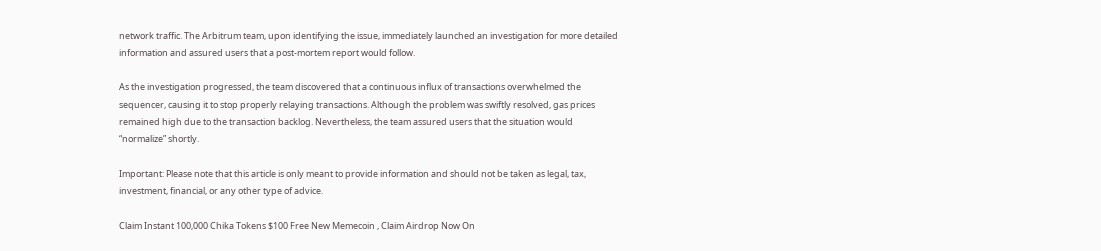network traffic. The Arbitrum team, upon identifying the issue, immediately launched an investigation for more detailed information and assured users that a post-mortem report would follow.

As the investigation progressed, the team discovered that a continuous influx of transactions overwhelmed the sequencer, causing it to stop properly relaying transactions. Although the problem was swiftly resolved, gas prices remained high due to the transaction backlog. Nevertheless, the team assured users that the situation would “normalize” shortly.

Important: Please note that this article is only meant to provide information and should not be taken as legal, tax, investment, financial, or any other type of advice.

Claim Instant 100,000 Chika Tokens $100 Free New Memecoin , Claim Airdrop Now On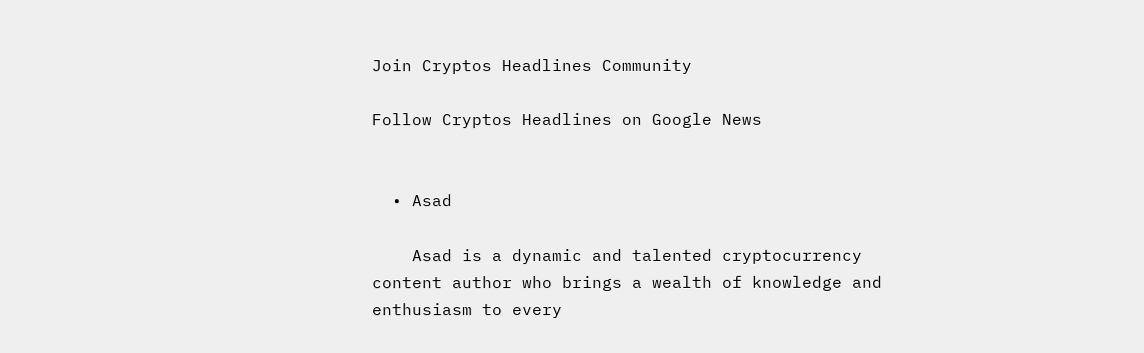Join Cryptos Headlines Community

Follow Cryptos Headlines on Google News


  • Asad

    Asad is a dynamic and talented cryptocurrency content author who brings a wealth of knowledge and enthusiasm to every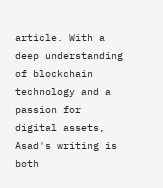article. With a deep understanding of blockchain technology and a passion for digital assets, Asad's writing is both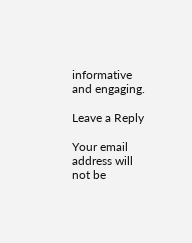informative and engaging.

Leave a Reply

Your email address will not be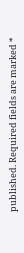published. Required fields are marked *